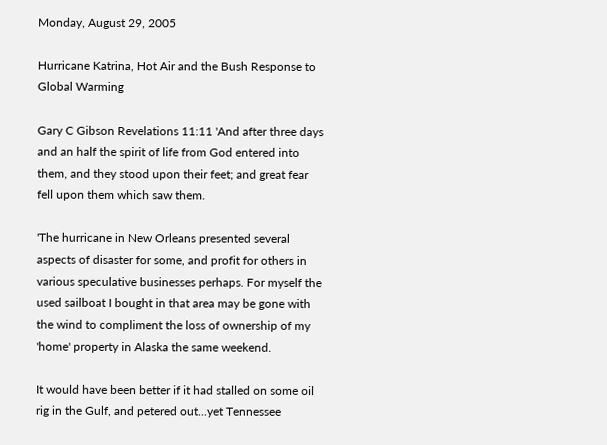Monday, August 29, 2005

Hurricane Katrina, Hot Air and the Bush Response to Global Warming

Gary C Gibson Revelations 11:11 'And after three days and an half the spirit of life from God entered into them, and they stood upon their feet; and great fear fell upon them which saw them.

'The hurricane in New Orleans presented several aspects of disaster for some, and profit for others in various speculative businesses perhaps. For myself the used sailboat I bought in that area may be gone with the wind to compliment the loss of ownership of my 'home' property in Alaska the same weekend.

It would have been better if it had stalled on some oil rig in the Gulf, and petered out...yet Tennessee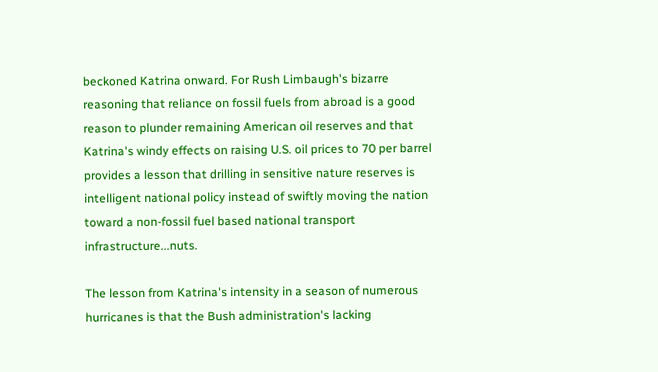beckoned Katrina onward. For Rush Limbaugh's bizarre reasoning that reliance on fossil fuels from abroad is a good reason to plunder remaining American oil reserves and that Katrina's windy effects on raising U.S. oil prices to 70 per barrel provides a lesson that drilling in sensitive nature reserves is intelligent national policy instead of swiftly moving the nation toward a non-fossil fuel based national transport infrastructure...nuts.

The lesson from Katrina's intensity in a season of numerous hurricanes is that the Bush administration's lacking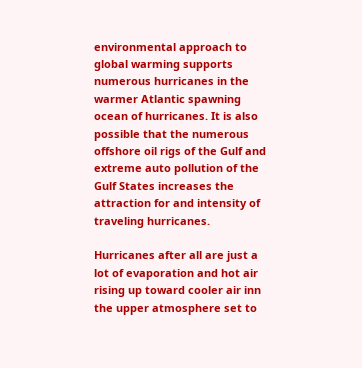environmental approach to global warming supports numerous hurricanes in the warmer Atlantic spawning ocean of hurricanes. It is also possible that the numerous offshore oil rigs of the Gulf and extreme auto pollution of the Gulf States increases the attraction for and intensity of traveling hurricanes.

Hurricanes after all are just a lot of evaporation and hot air rising up toward cooler air inn the upper atmosphere set to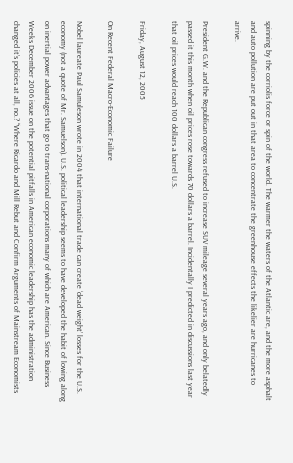spinning by the corriolis force or spin of the world. The warmer the waters of the Atlantic are, and the more asphalt and auto pollution are put out in that area to concentrate the greenhouse effects the likelier are hurricanes to arrive.

President G.W. and the Republican congress refused to increase SUV mileage several years ago, and only belatedly passed it this month when oil prices rose towards 70 dollars a barrel. Incidentally I predicted in discussions last year that oil prices would reach 100 dollars a barrel U.S.

Friday, August 12, 2005

On Recent Federal Macro-Economic Failure

Nobel laureate Paul Samuleson wrote in 2004 that international trade can create ‘dead weight’ losses for the U.S. economy (not a quote of Mr. Samuelson). U.S. political leadership seems to have developed the habit of lowing along on inertial power advantages that go to trans-national corporations many of which are American. Since Business Weeks December 2006 issue on the potential pitfalls in American economic leadership has the administration changed it’s policies at all, no.? “Where Ricardo and Mill Rebut and Confirm Arguments of Mainstream Economists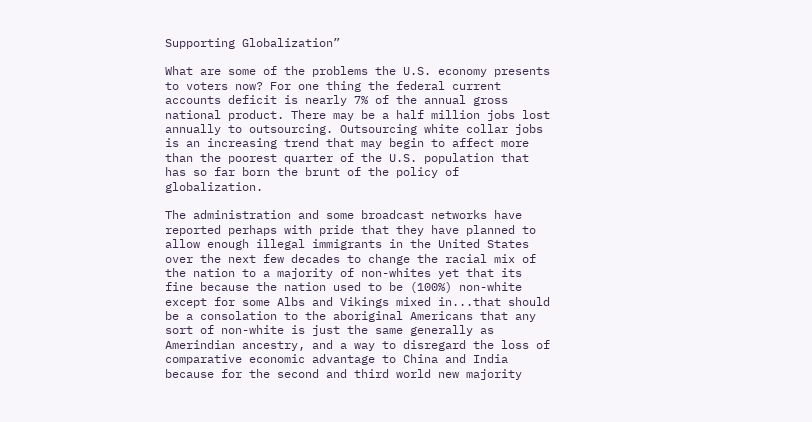Supporting Globalization”

What are some of the problems the U.S. economy presents to voters now? For one thing the federal current accounts deficit is nearly 7% of the annual gross national product. There may be a half million jobs lost annually to outsourcing. Outsourcing white collar jobs is an increasing trend that may begin to affect more than the poorest quarter of the U.S. population that has so far born the brunt of the policy of globalization.

The administration and some broadcast networks have reported perhaps with pride that they have planned to allow enough illegal immigrants in the United States over the next few decades to change the racial mix of the nation to a majority of non-whites yet that its fine because the nation used to be (100%) non-white except for some Albs and Vikings mixed in...that should be a consolation to the aboriginal Americans that any sort of non-white is just the same generally as Amerindian ancestry, and a way to disregard the loss of comparative economic advantage to China and India because for the second and third world new majority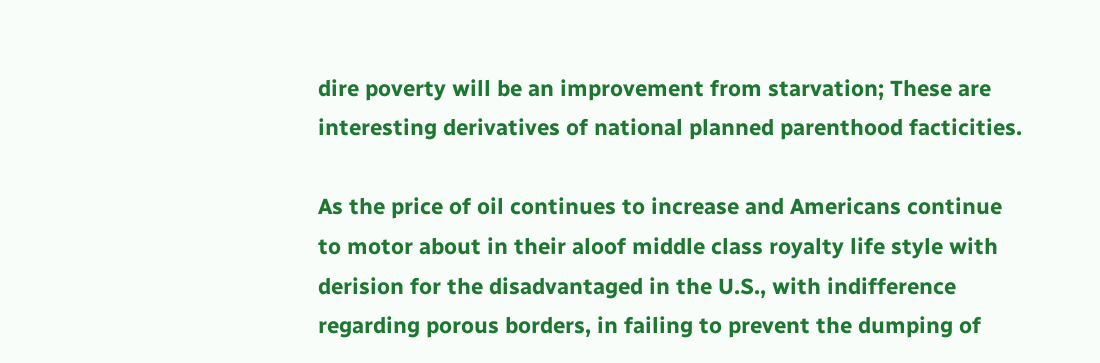dire poverty will be an improvement from starvation; These are interesting derivatives of national planned parenthood facticities.

As the price of oil continues to increase and Americans continue to motor about in their aloof middle class royalty life style with derision for the disadvantaged in the U.S., with indifference regarding porous borders, in failing to prevent the dumping of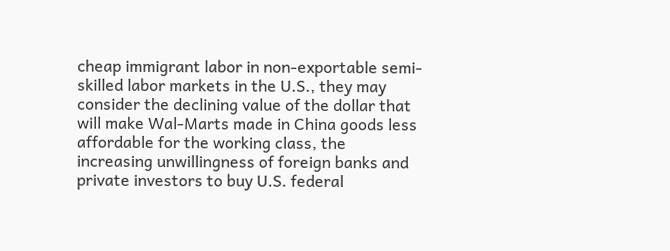cheap immigrant labor in non-exportable semi-skilled labor markets in the U.S., they may consider the declining value of the dollar that will make Wal-Marts made in China goods less affordable for the working class, the increasing unwillingness of foreign banks and private investors to buy U.S. federal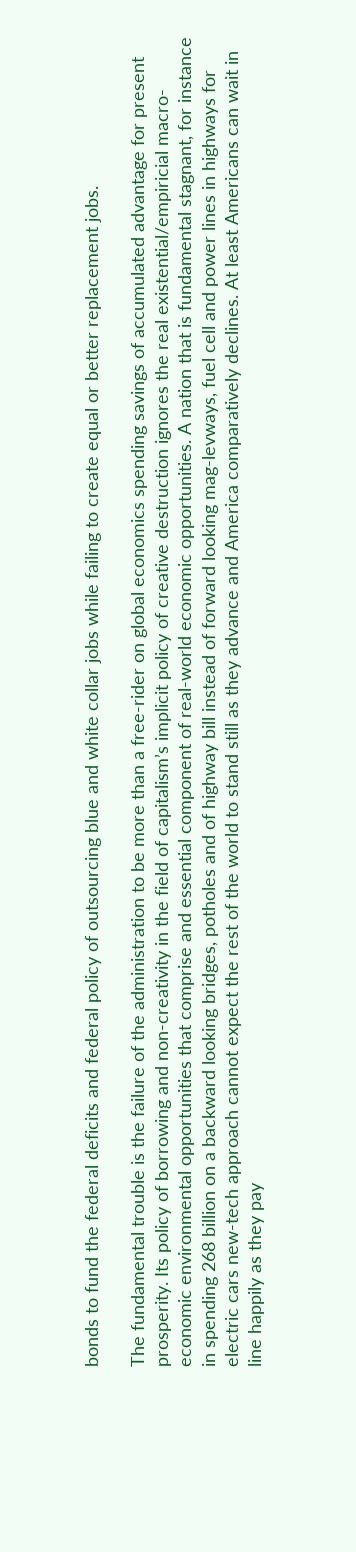bonds to fund the federal deficits and federal policy of outsourcing blue and white collar jobs while failing to create equal or better replacement jobs.

The fundamental trouble is the failure of the administration to be more than a free-rider on global economics spending savings of accumulated advantage for present prosperity. Its policy of borrowing and non-creativity in the field of capitalism’s implicit policy of creative destruction ignores the real existential/empiricial macro-economic environmental opportunities that comprise and essential component of real-world economic opportunities. A nation that is fundamental stagnant, for instance in spending 268 billion on a backward looking bridges, potholes and of highway bill instead of forward looking mag-levways, fuel cell and power lines in highways for electric cars new-tech approach cannot expect the rest of the world to stand still as they advance and America comparatively declines. At least Americans can wait in line happily as they pay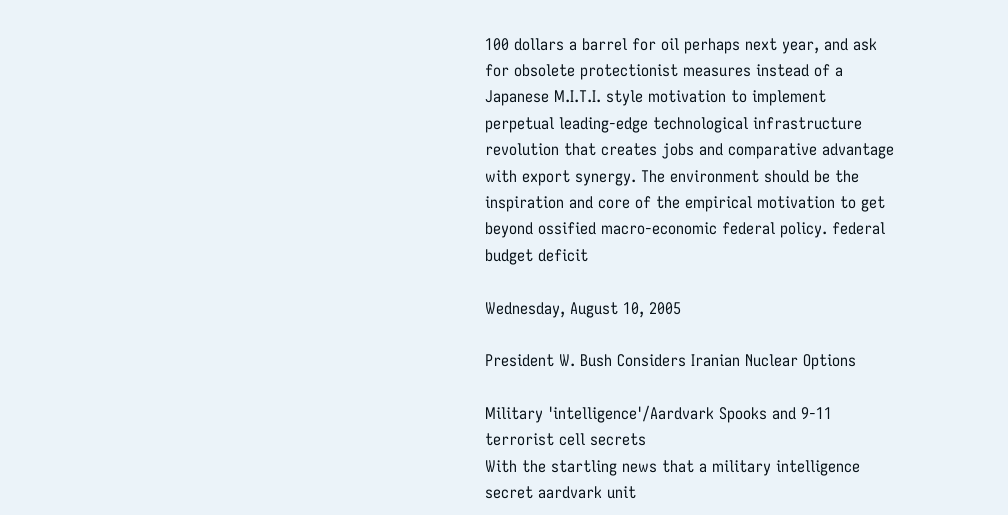100 dollars a barrel for oil perhaps next year, and ask for obsolete protectionist measures instead of a Japanese M.I.T.I. style motivation to implement perpetual leading-edge technological infrastructure revolution that creates jobs and comparative advantage with export synergy. The environment should be the inspiration and core of the empirical motivation to get beyond ossified macro-economic federal policy. federal budget deficit

Wednesday, August 10, 2005

President W. Bush Considers Iranian Nuclear Options

Military 'intelligence'/Aardvark Spooks and 9-11 terrorist cell secrets
With the startling news that a military intelligence secret aardvark unit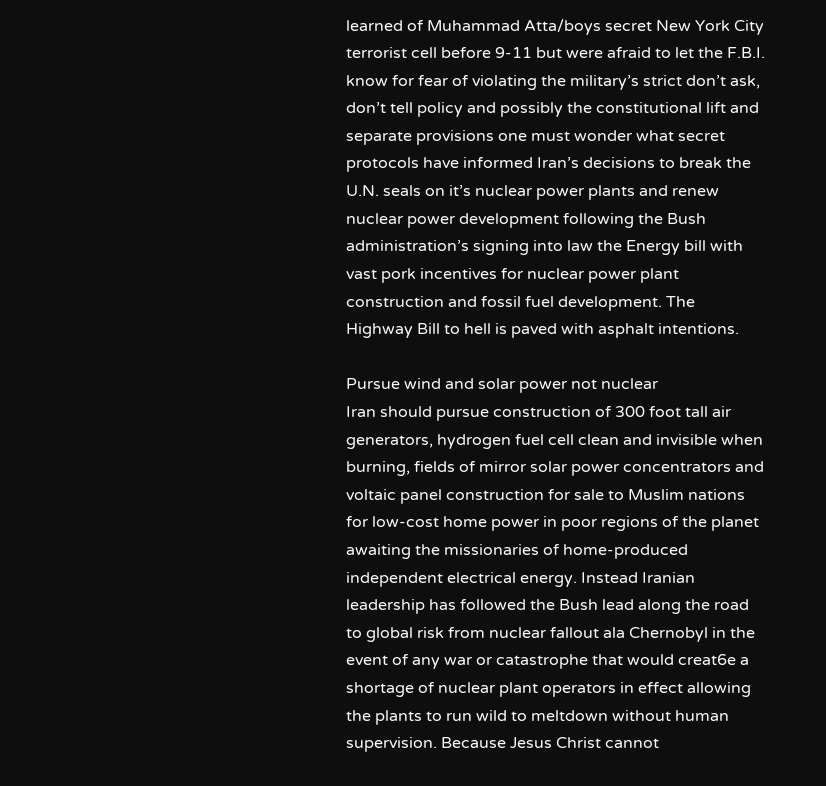learned of Muhammad Atta/boys secret New York City terrorist cell before 9-11 but were afraid to let the F.B.I. know for fear of violating the military’s strict don’t ask, don’t tell policy and possibly the constitutional lift and separate provisions one must wonder what secret protocols have informed Iran’s decisions to break the U.N. seals on it’s nuclear power plants and renew nuclear power development following the Bush administration’s signing into law the Energy bill with vast pork incentives for nuclear power plant construction and fossil fuel development. The Highway Bill to hell is paved with asphalt intentions.

Pursue wind and solar power not nuclear
Iran should pursue construction of 300 foot tall air generators, hydrogen fuel cell clean and invisible when burning, fields of mirror solar power concentrators and voltaic panel construction for sale to Muslim nations for low-cost home power in poor regions of the planet awaiting the missionaries of home-produced independent electrical energy. Instead Iranian leadership has followed the Bush lead along the road to global risk from nuclear fallout ala Chernobyl in the event of any war or catastrophe that would creat6e a shortage of nuclear plant operators in effect allowing the plants to run wild to meltdown without human supervision. Because Jesus Christ cannot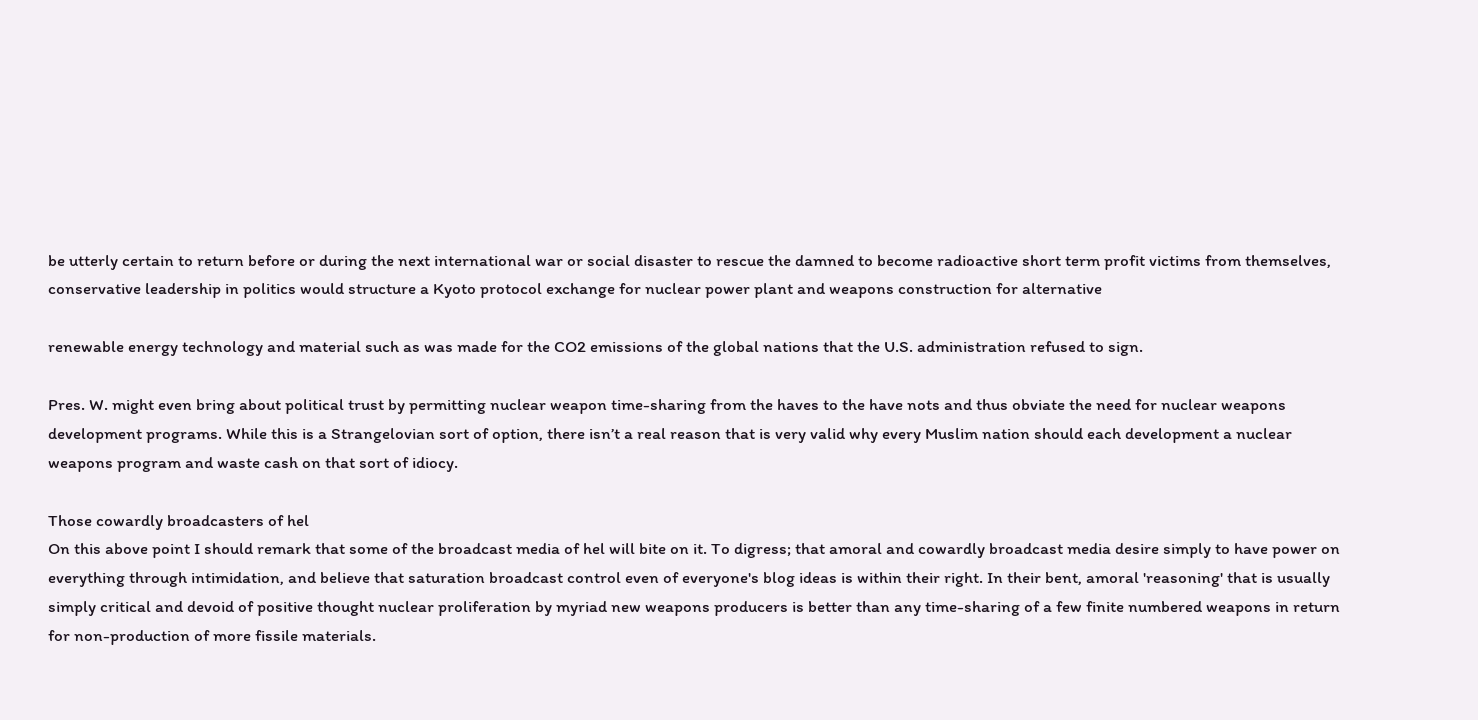be utterly certain to return before or during the next international war or social disaster to rescue the damned to become radioactive short term profit victims from themselves, conservative leadership in politics would structure a Kyoto protocol exchange for nuclear power plant and weapons construction for alternative

renewable energy technology and material such as was made for the CO2 emissions of the global nations that the U.S. administration refused to sign.

Pres. W. might even bring about political trust by permitting nuclear weapon time-sharing from the haves to the have nots and thus obviate the need for nuclear weapons development programs. While this is a Strangelovian sort of option, there isn’t a real reason that is very valid why every Muslim nation should each development a nuclear weapons program and waste cash on that sort of idiocy.

Those cowardly broadcasters of hel
On this above point I should remark that some of the broadcast media of hel will bite on it. To digress; that amoral and cowardly broadcast media desire simply to have power on everything through intimidation, and believe that saturation broadcast control even of everyone's blog ideas is within their right. In their bent, amoral 'reasoning' that is usually simply critical and devoid of positive thought nuclear proliferation by myriad new weapons producers is better than any time-sharing of a few finite numbered weapons in return for non-production of more fissile materials.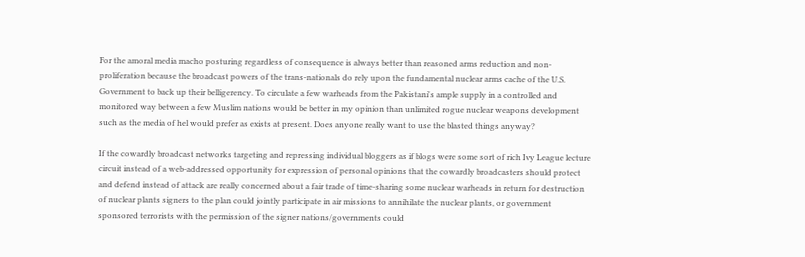For the amoral media macho posturing regardless of consequence is always better than reasoned arms reduction and non-proliferation because the broadcast powers of the trans-nationals do rely upon the fundamental nuclear arms cache of the U.S. Government to back up their belligerency. To circulate a few warheads from the Pakistani's ample supply in a controlled and monitored way between a few Muslim nations would be better in my opinion than unlimited rogue nuclear weapons development such as the media of hel would prefer as exists at present. Does anyone really want to use the blasted things anyway?

If the cowardly broadcast networks targeting and repressing individual bloggers as if blogs were some sort of rich Ivy League lecture circuit instead of a web-addressed opportunity for expression of personal opinions that the cowardly broadcasters should protect and defend instead of attack are really concerned about a fair trade of time-sharing some nuclear warheads in return for destruction of nuclear plants signers to the plan could jointly participate in air missions to annihilate the nuclear plants, or government sponsored terrorists with the permission of the signer nations/governments could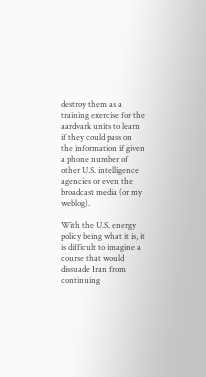destroy them as a training exercise for the aardvark units to learn if they could pass on the information if given a phone number of other U.S. intelligence agencies or even the broadcast media (or my weblog).

With the U.S. energy policy being what it is, it is difficult to imagine a course that would dissuade Iran from continuing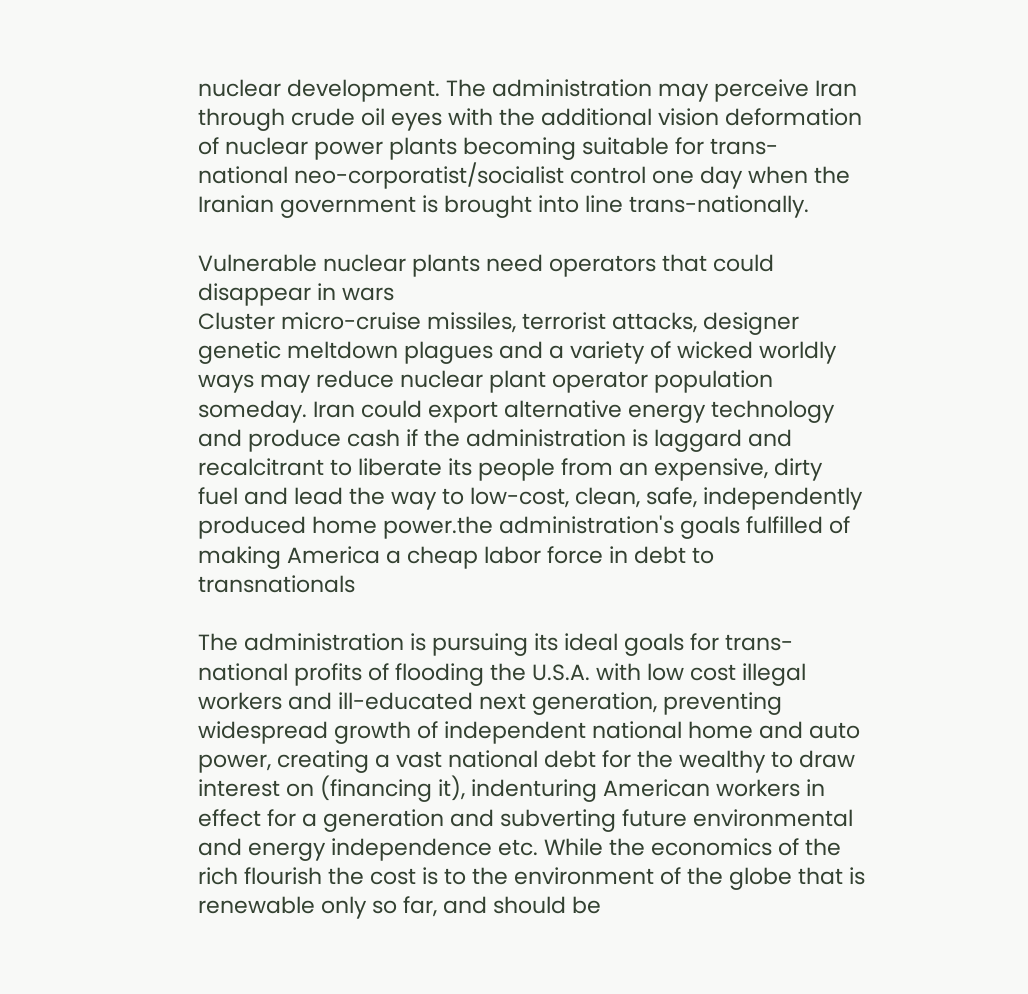nuclear development. The administration may perceive Iran through crude oil eyes with the additional vision deformation of nuclear power plants becoming suitable for trans-national neo-corporatist/socialist control one day when the Iranian government is brought into line trans-nationally.

Vulnerable nuclear plants need operators that could disappear in wars
Cluster micro-cruise missiles, terrorist attacks, designer genetic meltdown plagues and a variety of wicked worldly ways may reduce nuclear plant operator population someday. Iran could export alternative energy technology and produce cash if the administration is laggard and recalcitrant to liberate its people from an expensive, dirty fuel and lead the way to low-cost, clean, safe, independently produced home power.the administration's goals fulfilled of making America a cheap labor force in debt to transnationals

The administration is pursuing its ideal goals for trans-national profits of flooding the U.S.A. with low cost illegal workers and ill-educated next generation, preventing widespread growth of independent national home and auto power, creating a vast national debt for the wealthy to draw interest on (financing it), indenturing American workers in effect for a generation and subverting future environmental and energy independence etc. While the economics of the rich flourish the cost is to the environment of the globe that is renewable only so far, and should be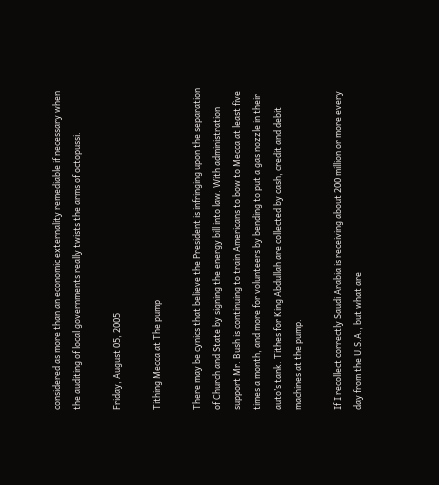considered as more than an economic externality remediable if necessary when the auditing of local governments really twists the arms of octopussi.

Friday, August 05, 2005

Tithing Mecca at The pump

There may be cynics that believe the President is infringing upon the separation of Church and State by signing the energy bill into law. With administration support Mr. Bush is continuing to train Americans to bow to Mecca at least five times a month, and more for volunteers by bending to put a gas nozzle in their auto’s tank. Tithes for King Abdullah are collected by cash, credit and debit machines at the pump.

If I recollect correctly Saudi Arabia is receiving about 200 million or more every day from the U.S.A., but what are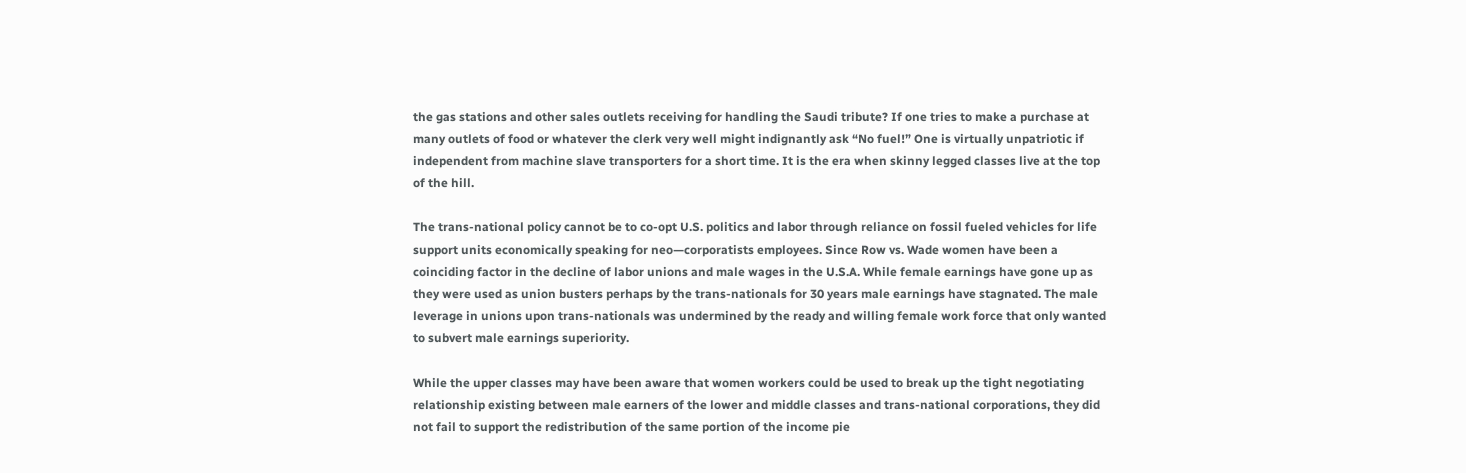the gas stations and other sales outlets receiving for handling the Saudi tribute? If one tries to make a purchase at many outlets of food or whatever the clerk very well might indignantly ask “No fuel!” One is virtually unpatriotic if independent from machine slave transporters for a short time. It is the era when skinny legged classes live at the top of the hill.

The trans-national policy cannot be to co-opt U.S. politics and labor through reliance on fossil fueled vehicles for life support units economically speaking for neo—corporatists employees. Since Row vs. Wade women have been a coinciding factor in the decline of labor unions and male wages in the U.S.A. While female earnings have gone up as they were used as union busters perhaps by the trans-nationals for 30 years male earnings have stagnated. The male leverage in unions upon trans-nationals was undermined by the ready and willing female work force that only wanted to subvert male earnings superiority.

While the upper classes may have been aware that women workers could be used to break up the tight negotiating relationship existing between male earners of the lower and middle classes and trans-national corporations, they did not fail to support the redistribution of the same portion of the income pie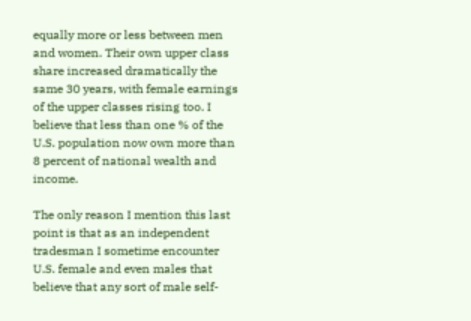equally more or less between men and women. Their own upper class share increased dramatically the same 30 years, with female earnings of the upper classes rising too. I believe that less than one % of the U.S. population now own more than 8 percent of national wealth and income.

The only reason I mention this last point is that as an independent tradesman I sometime encounter U.S. female and even males that believe that any sort of male self-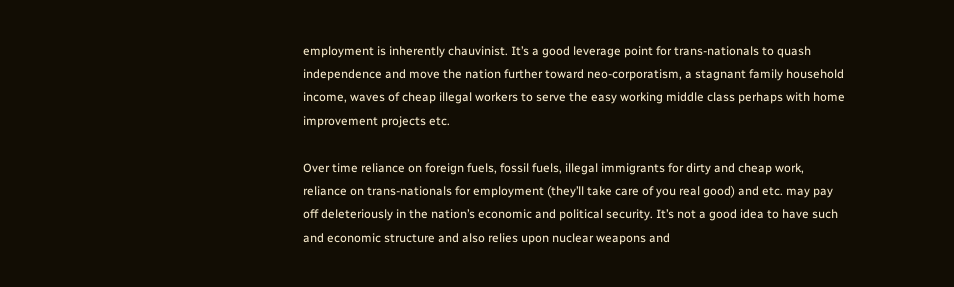employment is inherently chauvinist. It’s a good leverage point for trans-nationals to quash independence and move the nation further toward neo-corporatism, a stagnant family household income, waves of cheap illegal workers to serve the easy working middle class perhaps with home improvement projects etc.

Over time reliance on foreign fuels, fossil fuels, illegal immigrants for dirty and cheap work, reliance on trans-nationals for employment (they’ll take care of you real good) and etc. may pay off deleteriously in the nation’s economic and political security. It’s not a good idea to have such and economic structure and also relies upon nuclear weapons and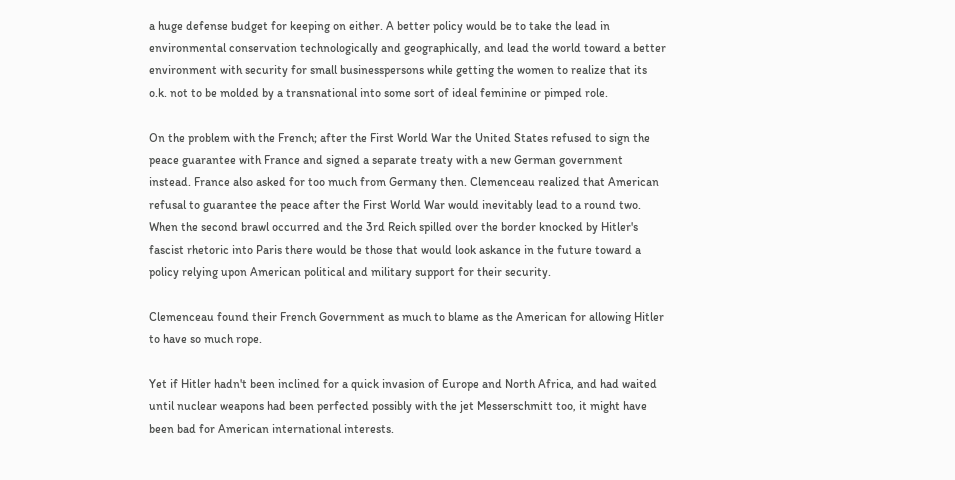a huge defense budget for keeping on either. A better policy would be to take the lead in environmental conservation technologically and geographically, and lead the world toward a better environment with security for small businesspersons while getting the women to realize that its o.k. not to be molded by a transnational into some sort of ideal feminine or pimped role.

On the problem with the French; after the First World War the United States refused to sign the peace guarantee with France and signed a separate treaty with a new German government instead. France also asked for too much from Germany then. Clemenceau realized that American refusal to guarantee the peace after the First World War would inevitably lead to a round two. When the second brawl occurred and the 3rd Reich spilled over the border knocked by Hitler's fascist rhetoric into Paris there would be those that would look askance in the future toward a policy relying upon American political and military support for their security.

Clemenceau found their French Government as much to blame as the American for allowing Hitler to have so much rope.

Yet if Hitler hadn't been inclined for a quick invasion of Europe and North Africa, and had waited until nuclear weapons had been perfected possibly with the jet Messerschmitt too, it might have been bad for American international interests.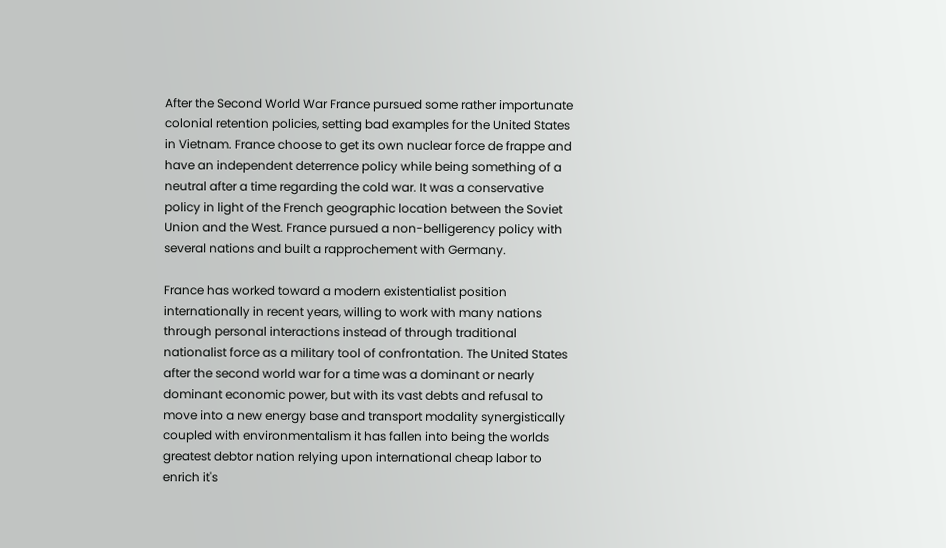After the Second World War France pursued some rather importunate colonial retention policies, setting bad examples for the United States in Vietnam. France choose to get its own nuclear force de frappe and have an independent deterrence policy while being something of a neutral after a time regarding the cold war. It was a conservative policy in light of the French geographic location between the Soviet Union and the West. France pursued a non-belligerency policy with several nations and built a rapprochement with Germany.

France has worked toward a modern existentialist position internationally in recent years, willing to work with many nations through personal interactions instead of through traditional nationalist force as a military tool of confrontation. The United States after the second world war for a time was a dominant or nearly dominant economic power, but with its vast debts and refusal to move into a new energy base and transport modality synergistically coupled with environmentalism it has fallen into being the worlds greatest debtor nation relying upon international cheap labor to enrich it's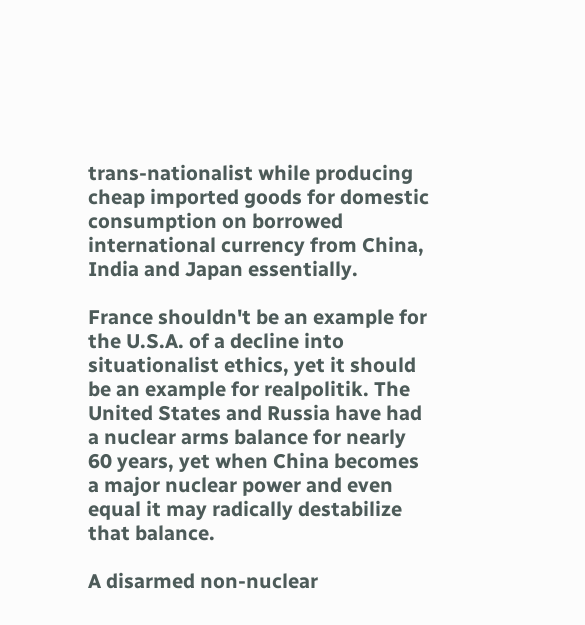trans-nationalist while producing cheap imported goods for domestic consumption on borrowed international currency from China, India and Japan essentially.

France shouldn't be an example for the U.S.A. of a decline into situationalist ethics, yet it should be an example for realpolitik. The United States and Russia have had a nuclear arms balance for nearly 60 years, yet when China becomes a major nuclear power and even equal it may radically destabilize that balance.

A disarmed non-nuclear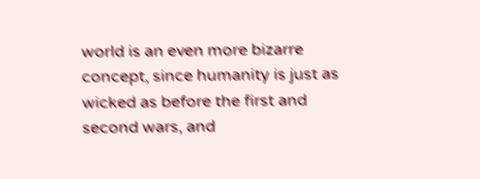world is an even more bizarre concept, since humanity is just as wicked as before the first and second wars, and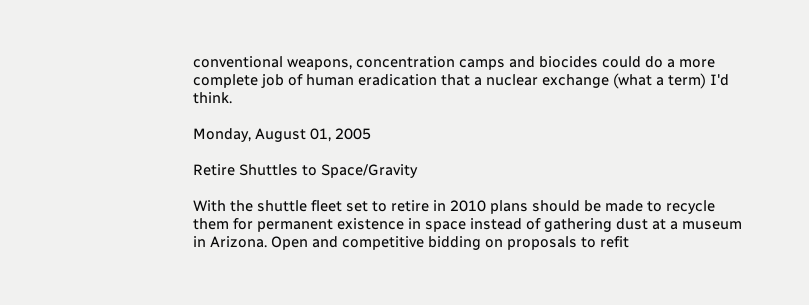conventional weapons, concentration camps and biocides could do a more complete job of human eradication that a nuclear exchange (what a term) I'd think.

Monday, August 01, 2005

Retire Shuttles to Space/Gravity

With the shuttle fleet set to retire in 2010 plans should be made to recycle them for permanent existence in space instead of gathering dust at a museum in Arizona. Open and competitive bidding on proposals to refit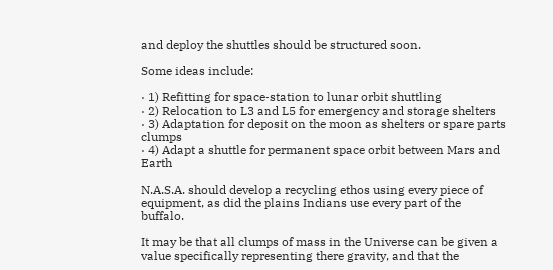and deploy the shuttles should be structured soon.

Some ideas include:

· 1) Refitting for space-station to lunar orbit shuttling
· 2) Relocation to L3 and L5 for emergency and storage shelters
· 3) Adaptation for deposit on the moon as shelters or spare parts clumps
· 4) Adapt a shuttle for permanent space orbit between Mars and Earth

N.A.S.A. should develop a recycling ethos using every piece of equipment, as did the plains Indians use every part of the buffalo.

It may be that all clumps of mass in the Universe can be given a value specifically representing there gravity, and that the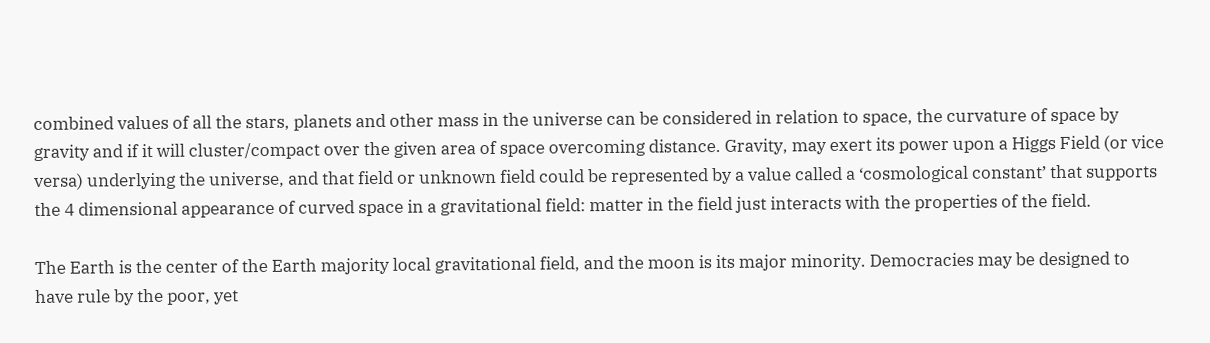combined values of all the stars, planets and other mass in the universe can be considered in relation to space, the curvature of space by gravity and if it will cluster/compact over the given area of space overcoming distance. Gravity, may exert its power upon a Higgs Field (or vice versa) underlying the universe, and that field or unknown field could be represented by a value called a ‘cosmological constant’ that supports the 4 dimensional appearance of curved space in a gravitational field: matter in the field just interacts with the properties of the field.

The Earth is the center of the Earth majority local gravitational field, and the moon is its major minority. Democracies may be designed to have rule by the poor, yet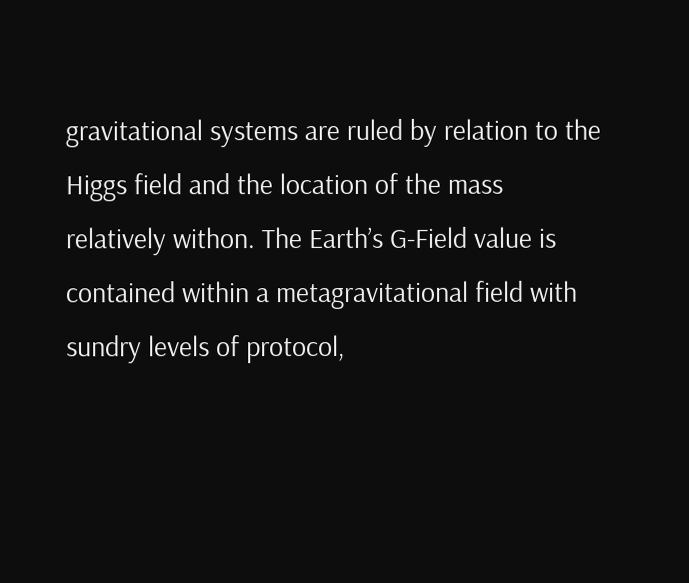gravitational systems are ruled by relation to the Higgs field and the location of the mass relatively withon. The Earth’s G-Field value is contained within a metagravitational field with sundry levels of protocol,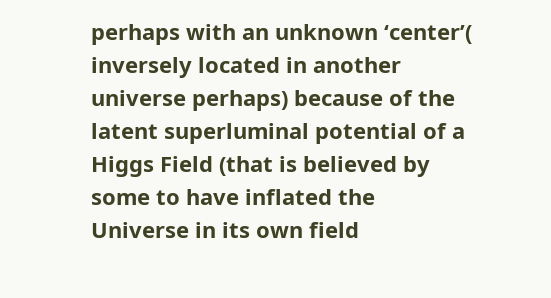perhaps with an unknown ‘center’( inversely located in another universe perhaps) because of the latent superluminal potential of a Higgs Field (that is believed by some to have inflated the Universe in its own field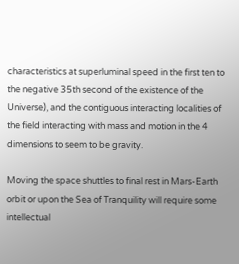characteristics at superluminal speed in the first ten to the negative 35th second of the existence of the Universe), and the contiguous interacting localities of the field interacting with mass and motion in the 4 dimensions to seem to be gravity.

Moving the space shuttles to final rest in Mars-Earth orbit or upon the Sea of Tranquility will require some intellectual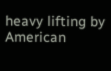heavy lifting by American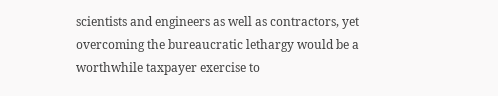scientists and engineers as well as contractors, yet overcoming the bureaucratic lethargy would be a worthwhile taxpayer exercise to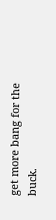get more bang for the buck.